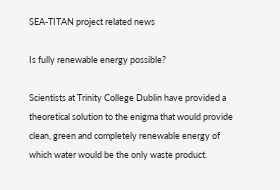SEA-TITAN project related news

Is fully renewable energy possible?

Scientists at Trinity College Dublin have provided a theoretical solution to the enigma that would provide clean, green and completely renewable energy of which water would be the only waste product.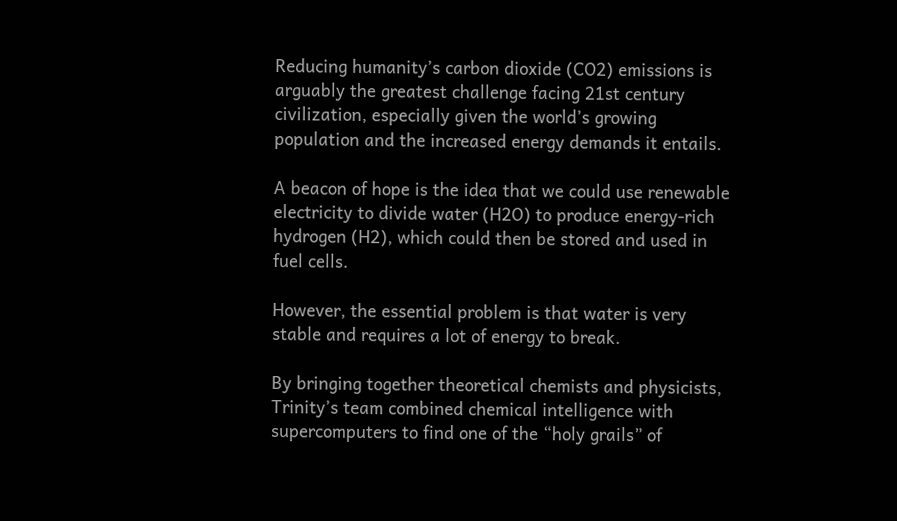Reducing humanity’s carbon dioxide (CO2) emissions is arguably the greatest challenge facing 21st century civilization, especially given the world’s growing population and the increased energy demands it entails.

A beacon of hope is the idea that we could use renewable electricity to divide water (H2O) to produce energy-rich hydrogen (H2), which could then be stored and used in fuel cells.

However, the essential problem is that water is very stable and requires a lot of energy to break.

By bringing together theoretical chemists and physicists, Trinity’s team combined chemical intelligence with supercomputers to find one of the “holy grails” of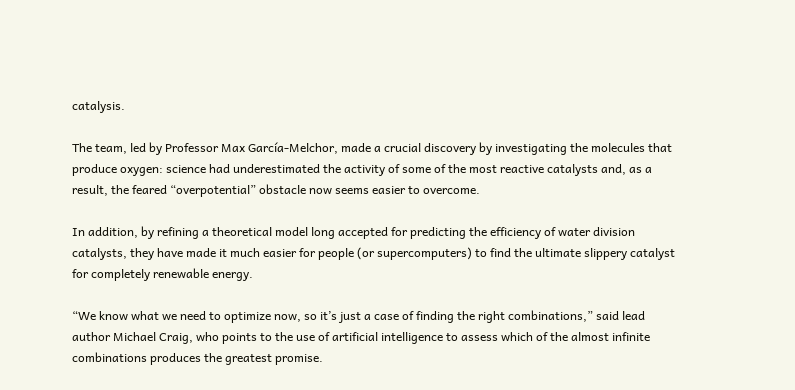catalysis.

The team, led by Professor Max García-Melchor, made a crucial discovery by investigating the molecules that produce oxygen: science had underestimated the activity of some of the most reactive catalysts and, as a result, the feared “overpotential” obstacle now seems easier to overcome.

In addition, by refining a theoretical model long accepted for predicting the efficiency of water division catalysts, they have made it much easier for people (or supercomputers) to find the ultimate slippery catalyst for completely renewable energy.

“We know what we need to optimize now, so it’s just a case of finding the right combinations,” said lead author Michael Craig, who points to the use of artificial intelligence to assess which of the almost infinite combinations produces the greatest promise.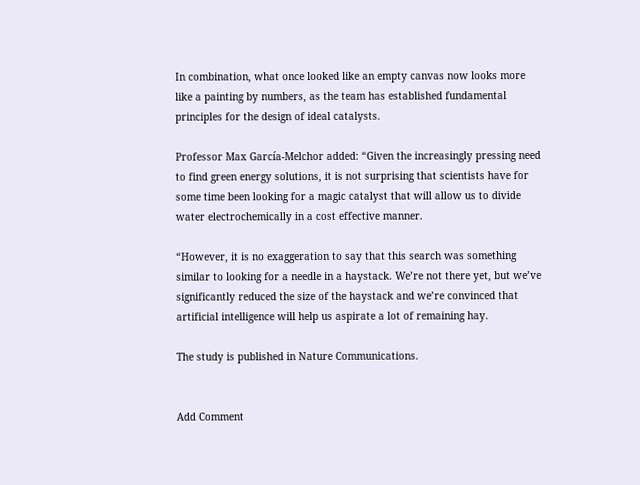In combination, what once looked like an empty canvas now looks more like a painting by numbers, as the team has established fundamental principles for the design of ideal catalysts.

Professor Max García-Melchor added: “Given the increasingly pressing need to find green energy solutions, it is not surprising that scientists have for some time been looking for a magic catalyst that will allow us to divide water electrochemically in a cost effective manner.

“However, it is no exaggeration to say that this search was something similar to looking for a needle in a haystack. We’re not there yet, but we’ve significantly reduced the size of the haystack and we’re convinced that artificial intelligence will help us aspirate a lot of remaining hay.

The study is published in Nature Communications.


Add Comment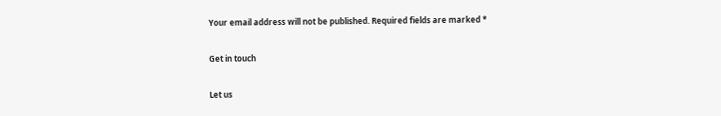Your email address will not be published. Required fields are marked *

Get in touch

Let us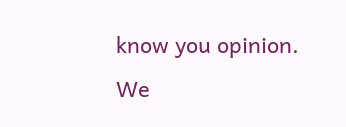know you opinion.
We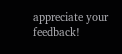appreciate your feedback!